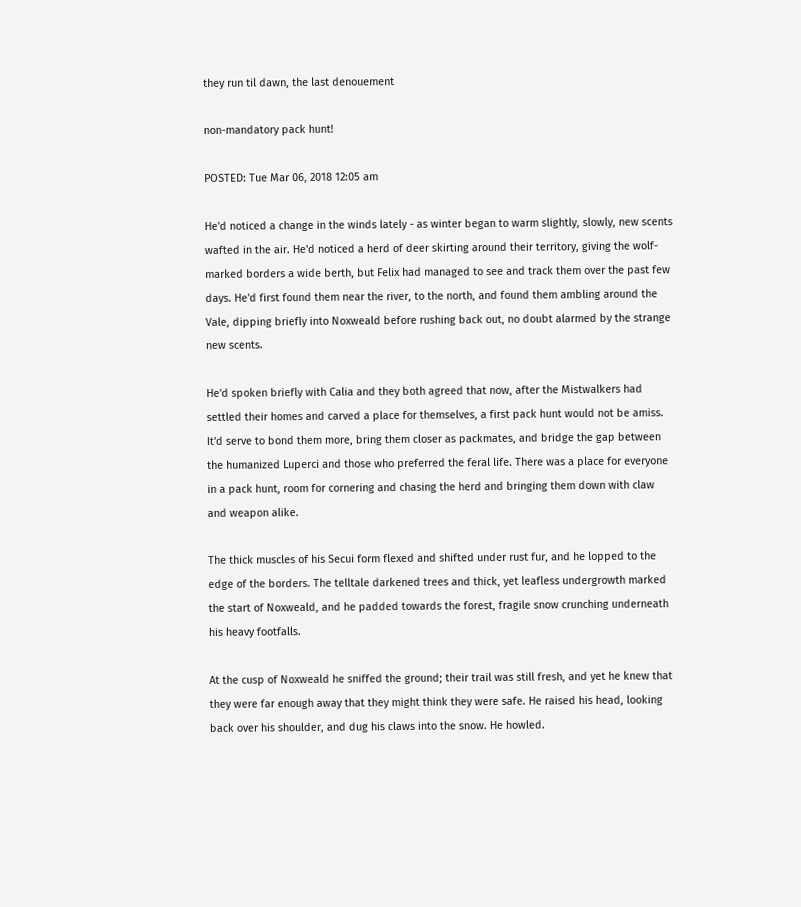they run til dawn, the last denouement

non-mandatory pack hunt!

POSTED: Tue Mar 06, 2018 12:05 am

He'd noticed a change in the winds lately - as winter began to warm slightly, slowly, new scents wafted in the air. He'd noticed a herd of deer skirting around their territory, giving the wolf-marked borders a wide berth, but Felix had managed to see and track them over the past few days. He'd first found them near the river, to the north, and found them ambling around the Vale, dipping briefly into Noxweald before rushing back out, no doubt alarmed by the strange new scents.

He'd spoken briefly with Calia and they both agreed that now, after the Mistwalkers had settled their homes and carved a place for themselves, a first pack hunt would not be amiss. It'd serve to bond them more, bring them closer as packmates, and bridge the gap between the humanized Luperci and those who preferred the feral life. There was a place for everyone in a pack hunt, room for cornering and chasing the herd and bringing them down with claw and weapon alike.

The thick muscles of his Secui form flexed and shifted under rust fur, and he lopped to the edge of the borders. The telltale darkened trees and thick, yet leafless undergrowth marked the start of Noxweald, and he padded towards the forest, fragile snow crunching underneath his heavy footfalls.

At the cusp of Noxweald he sniffed the ground; their trail was still fresh, and yet he knew that they were far enough away that they might think they were safe. He raised his head, looking back over his shoulder, and dug his claws into the snow. He howled.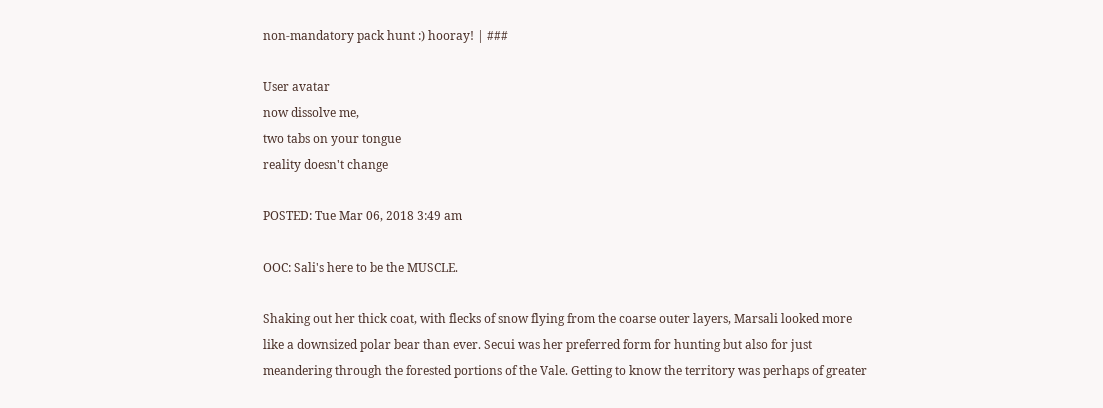non-mandatory pack hunt :) hooray! | ###

User avatar
now dissolve me,
two tabs on your tongue
reality doesn't change

POSTED: Tue Mar 06, 2018 3:49 am

OOC: Sali's here to be the MUSCLE.

Shaking out her thick coat, with flecks of snow flying from the coarse outer layers, Marsali looked more like a downsized polar bear than ever. Secui was her preferred form for hunting but also for just meandering through the forested portions of the Vale. Getting to know the territory was perhaps of greater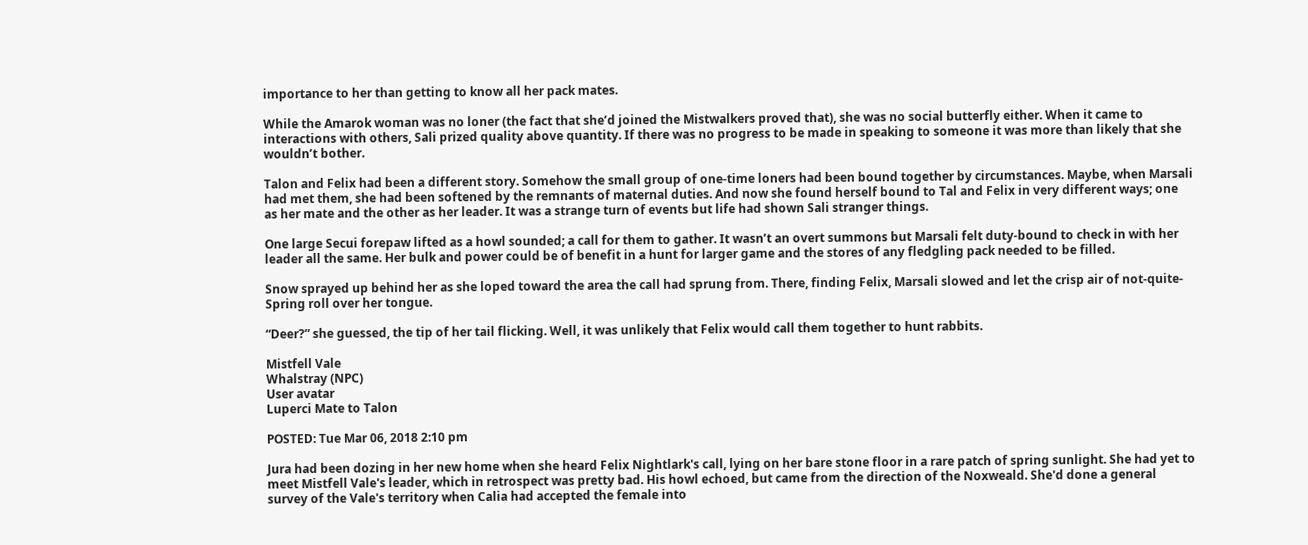importance to her than getting to know all her pack mates.

While the Amarok woman was no loner (the fact that she’d joined the Mistwalkers proved that), she was no social butterfly either. When it came to interactions with others, Sali prized quality above quantity. If there was no progress to be made in speaking to someone it was more than likely that she wouldn’t bother.

Talon and Felix had been a different story. Somehow the small group of one-time loners had been bound together by circumstances. Maybe, when Marsali had met them, she had been softened by the remnants of maternal duties. And now she found herself bound to Tal and Felix in very different ways; one as her mate and the other as her leader. It was a strange turn of events but life had shown Sali stranger things.

One large Secui forepaw lifted as a howl sounded; a call for them to gather. It wasn’t an overt summons but Marsali felt duty-bound to check in with her leader all the same. Her bulk and power could be of benefit in a hunt for larger game and the stores of any fledgling pack needed to be filled.

Snow sprayed up behind her as she loped toward the area the call had sprung from. There, finding Felix, Marsali slowed and let the crisp air of not-quite-Spring roll over her tongue.

“Deer?” she guessed, the tip of her tail flicking. Well, it was unlikely that Felix would call them together to hunt rabbits.

Mistfell Vale
Whalstray (NPC)
User avatar
Luperci Mate to Talon

POSTED: Tue Mar 06, 2018 2:10 pm

Jura had been dozing in her new home when she heard Felix Nightlark's call, lying on her bare stone floor in a rare patch of spring sunlight. She had yet to meet Mistfell Vale's leader, which in retrospect was pretty bad. His howl echoed, but came from the direction of the Noxweald. She'd done a general survey of the Vale's territory when Calia had accepted the female into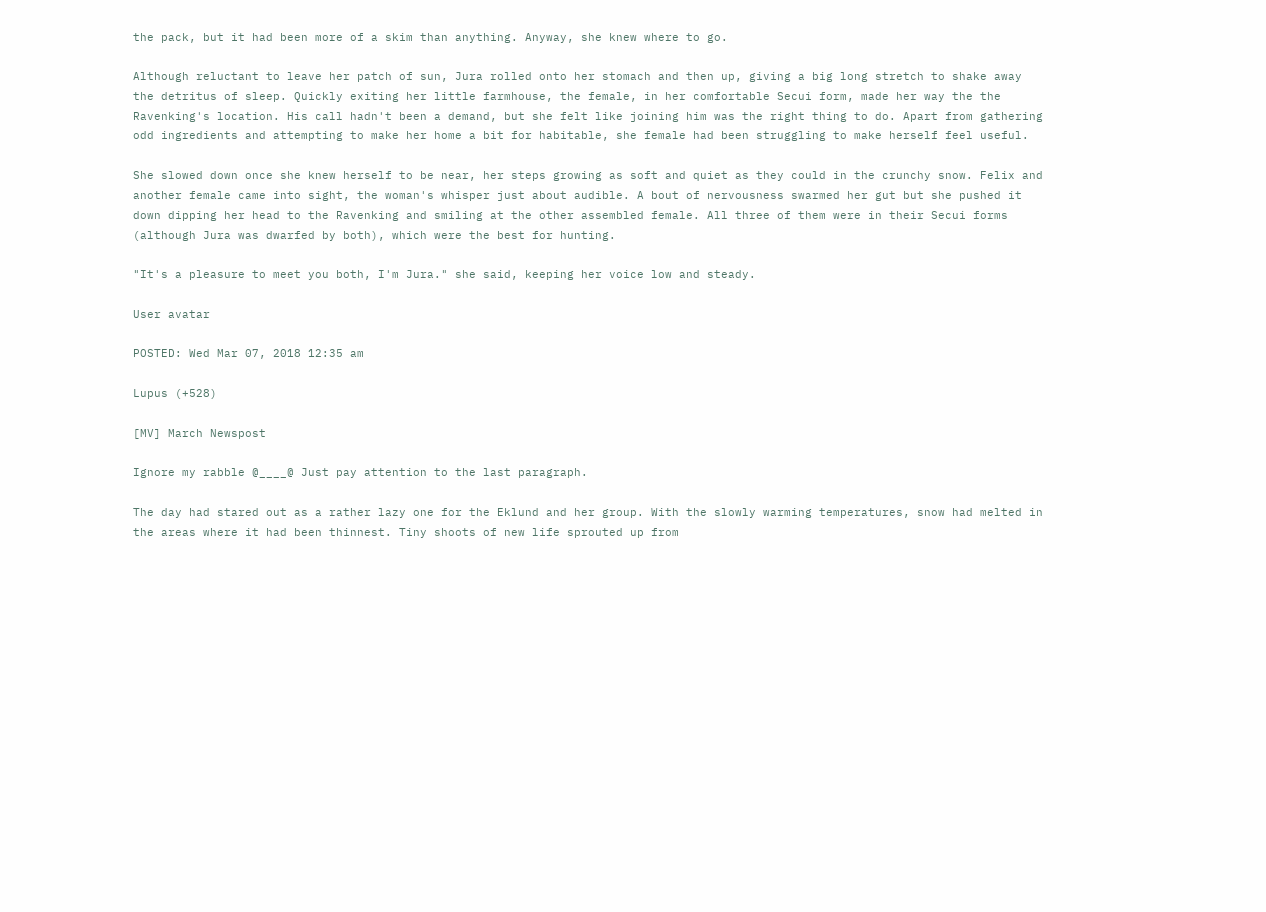the pack, but it had been more of a skim than anything. Anyway, she knew where to go.

Although reluctant to leave her patch of sun, Jura rolled onto her stomach and then up, giving a big long stretch to shake away the detritus of sleep. Quickly exiting her little farmhouse, the female, in her comfortable Secui form, made her way the the Ravenking's location. His call hadn't been a demand, but she felt like joining him was the right thing to do. Apart from gathering odd ingredients and attempting to make her home a bit for habitable, she female had been struggling to make herself feel useful.

She slowed down once she knew herself to be near, her steps growing as soft and quiet as they could in the crunchy snow. Felix and another female came into sight, the woman's whisper just about audible. A bout of nervousness swarmed her gut but she pushed it down dipping her head to the Ravenking and smiling at the other assembled female. All three of them were in their Secui forms (although Jura was dwarfed by both), which were the best for hunting.

"It's a pleasure to meet you both, I'm Jura." she said, keeping her voice low and steady.

User avatar

POSTED: Wed Mar 07, 2018 12:35 am

Lupus (+528)

[MV] March Newspost

Ignore my rabble @____@ Just pay attention to the last paragraph.

The day had stared out as a rather lazy one for the Eklund and her group. With the slowly warming temperatures, snow had melted in the areas where it had been thinnest. Tiny shoots of new life sprouted up from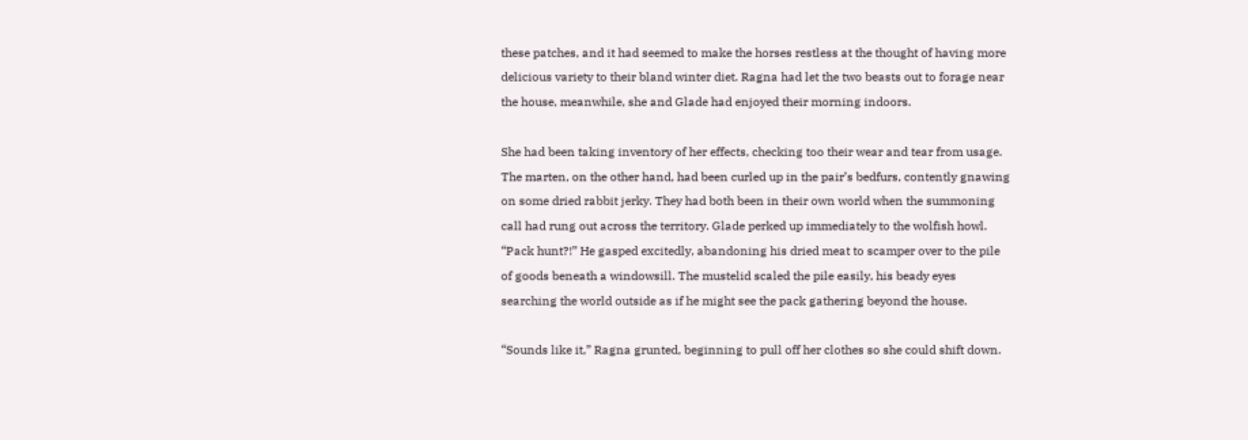these patches, and it had seemed to make the horses restless at the thought of having more delicious variety to their bland winter diet. Ragna had let the two beasts out to forage near the house, meanwhile, she and Glade had enjoyed their morning indoors.

She had been taking inventory of her effects, checking too their wear and tear from usage. The marten, on the other hand, had been curled up in the pair’s bedfurs, contently gnawing on some dried rabbit jerky. They had both been in their own world when the summoning call had rung out across the territory. Glade perked up immediately to the wolfish howl. “Pack hunt?!” He gasped excitedly, abandoning his dried meat to scamper over to the pile of goods beneath a windowsill. The mustelid scaled the pile easily, his beady eyes searching the world outside as if he might see the pack gathering beyond the house.

“Sounds like it,” Ragna grunted, beginning to pull off her clothes so she could shift down.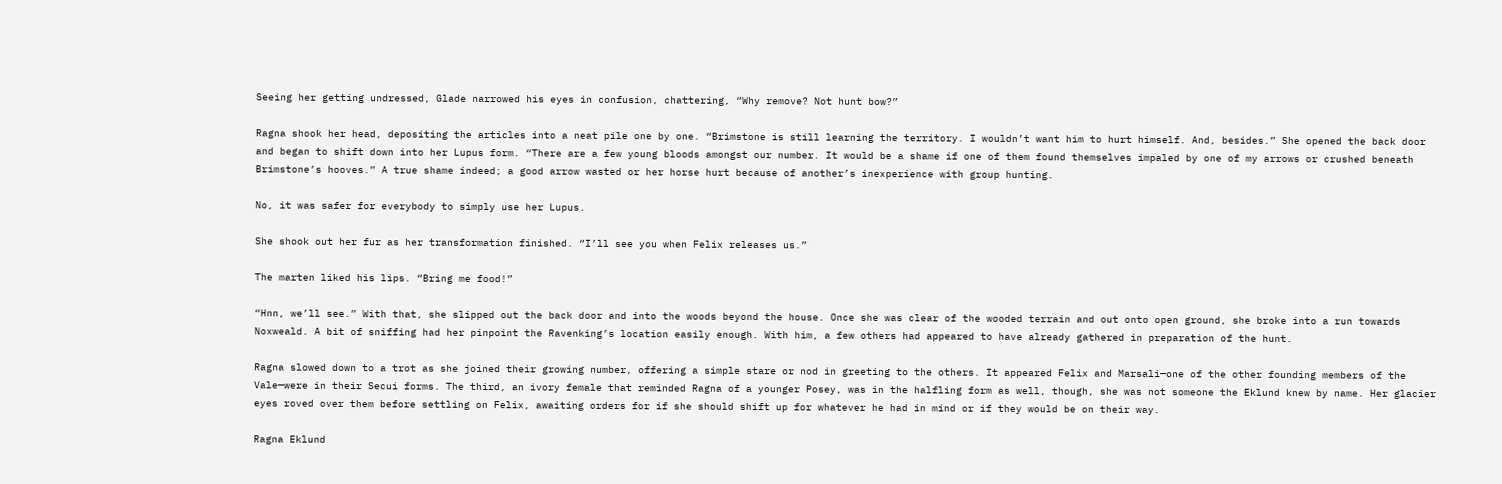Seeing her getting undressed, Glade narrowed his eyes in confusion, chattering, “Why remove? Not hunt bow?”

Ragna shook her head, depositing the articles into a neat pile one by one. “Brimstone is still learning the territory. I wouldn’t want him to hurt himself. And, besides.” She opened the back door and began to shift down into her Lupus form. “There are a few young bloods amongst our number. It would be a shame if one of them found themselves impaled by one of my arrows or crushed beneath Brimstone’s hooves.” A true shame indeed; a good arrow wasted or her horse hurt because of another’s inexperience with group hunting.

No, it was safer for everybody to simply use her Lupus.

She shook out her fur as her transformation finished. “I’ll see you when Felix releases us.”

The marten liked his lips. “Bring me food!”

“Hnn, we’ll see.” With that, she slipped out the back door and into the woods beyond the house. Once she was clear of the wooded terrain and out onto open ground, she broke into a run towards Noxweald. A bit of sniffing had her pinpoint the Ravenking’s location easily enough. With him, a few others had appeared to have already gathered in preparation of the hunt.

Ragna slowed down to a trot as she joined their growing number, offering a simple stare or nod in greeting to the others. It appeared Felix and Marsali—one of the other founding members of the Vale—were in their Secui forms. The third, an ivory female that reminded Ragna of a younger Posey, was in the halfling form as well, though, she was not someone the Eklund knew by name. Her glacier eyes roved over them before settling on Felix, awaiting orders for if she should shift up for whatever he had in mind or if they would be on their way.

Ragna Eklund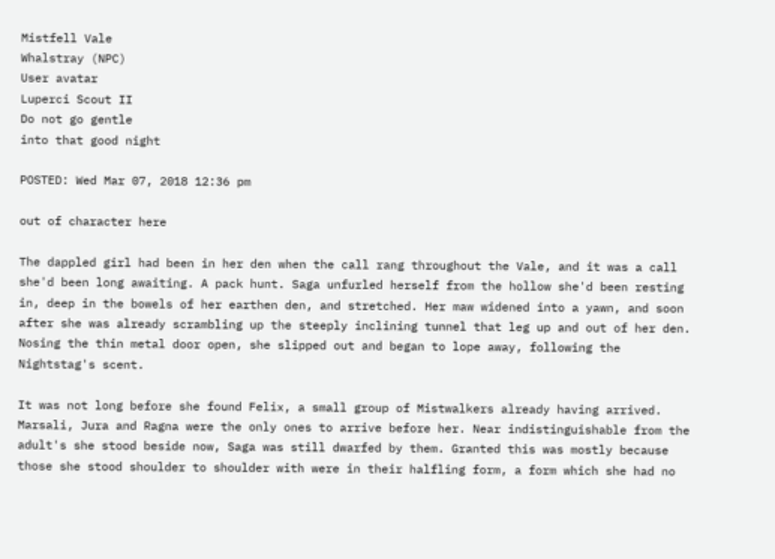Mistfell Vale
Whalstray (NPC)
User avatar
Luperci Scout II
Do not go gentle
into that good night

POSTED: Wed Mar 07, 2018 12:36 pm

out of character here

The dappled girl had been in her den when the call rang throughout the Vale, and it was a call she'd been long awaiting. A pack hunt. Saga unfurled herself from the hollow she'd been resting in, deep in the bowels of her earthen den, and stretched. Her maw widened into a yawn, and soon after she was already scrambling up the steeply inclining tunnel that leg up and out of her den. Nosing the thin metal door open, she slipped out and began to lope away, following the Nightstag's scent.

It was not long before she found Felix, a small group of Mistwalkers already having arrived. Marsali, Jura and Ragna were the only ones to arrive before her. Near indistinguishable from the adult's she stood beside now, Saga was still dwarfed by them. Granted this was mostly because those she stood shoulder to shoulder with were in their halfling form, a form which she had no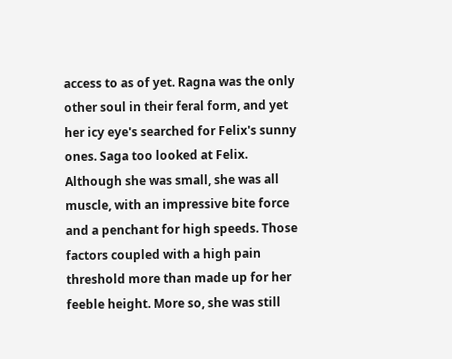access to as of yet. Ragna was the only other soul in their feral form, and yet her icy eye's searched for Felix's sunny ones. Saga too looked at Felix. Although she was small, she was all muscle, with an impressive bite force and a penchant for high speeds. Those factors coupled with a high pain threshold more than made up for her feeble height. More so, she was still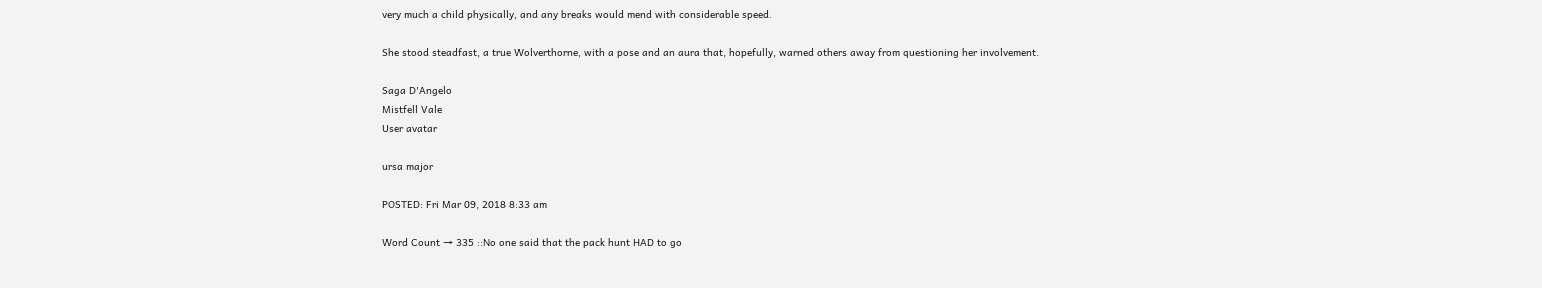very much a child physically, and any breaks would mend with considerable speed.

She stood steadfast, a true Wolverthorne, with a pose and an aura that, hopefully, warned others away from questioning her involvement.

Saga D'Angelo
Mistfell Vale
User avatar

ursa major

POSTED: Fri Mar 09, 2018 8:33 am

Word Count → 335 ::No one said that the pack hunt HAD to go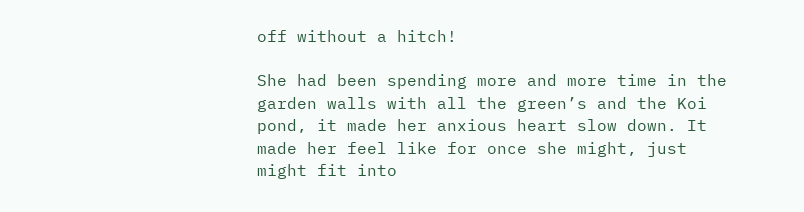off without a hitch!

She had been spending more and more time in the garden walls with all the green’s and the Koi pond, it made her anxious heart slow down. It made her feel like for once she might, just might fit into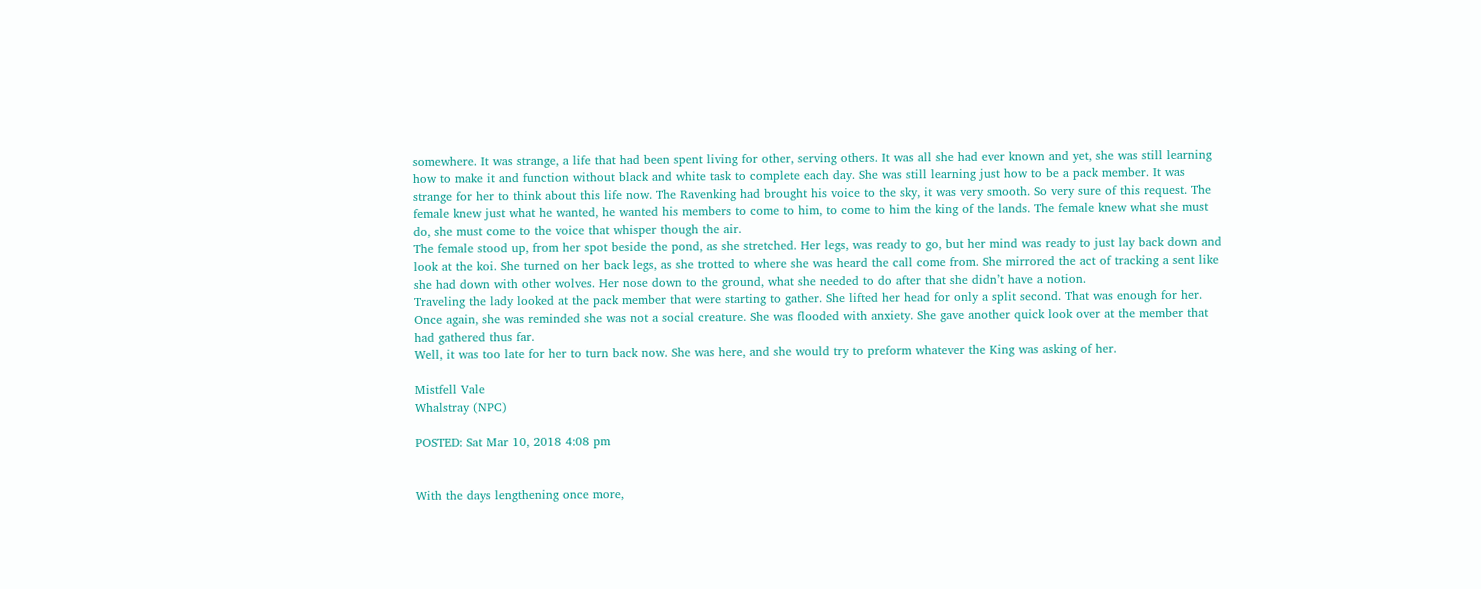somewhere. It was strange, a life that had been spent living for other, serving others. It was all she had ever known and yet, she was still learning how to make it and function without black and white task to complete each day. She was still learning just how to be a pack member. It was strange for her to think about this life now. The Ravenking had brought his voice to the sky, it was very smooth. So very sure of this request. The female knew just what he wanted, he wanted his members to come to him, to come to him the king of the lands. The female knew what she must do, she must come to the voice that whisper though the air.
The female stood up, from her spot beside the pond, as she stretched. Her legs, was ready to go, but her mind was ready to just lay back down and look at the koi. She turned on her back legs, as she trotted to where she was heard the call come from. She mirrored the act of tracking a sent like she had down with other wolves. Her nose down to the ground, what she needed to do after that she didn’t have a notion.
Traveling the lady looked at the pack member that were starting to gather. She lifted her head for only a split second. That was enough for her. Once again, she was reminded she was not a social creature. She was flooded with anxiety. She gave another quick look over at the member that had gathered thus far.
Well, it was too late for her to turn back now. She was here, and she would try to preform whatever the King was asking of her.

Mistfell Vale
Whalstray (NPC)

POSTED: Sat Mar 10, 2018 4:08 pm


With the days lengthening once more,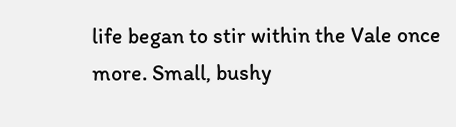life began to stir within the Vale once more. Small, bushy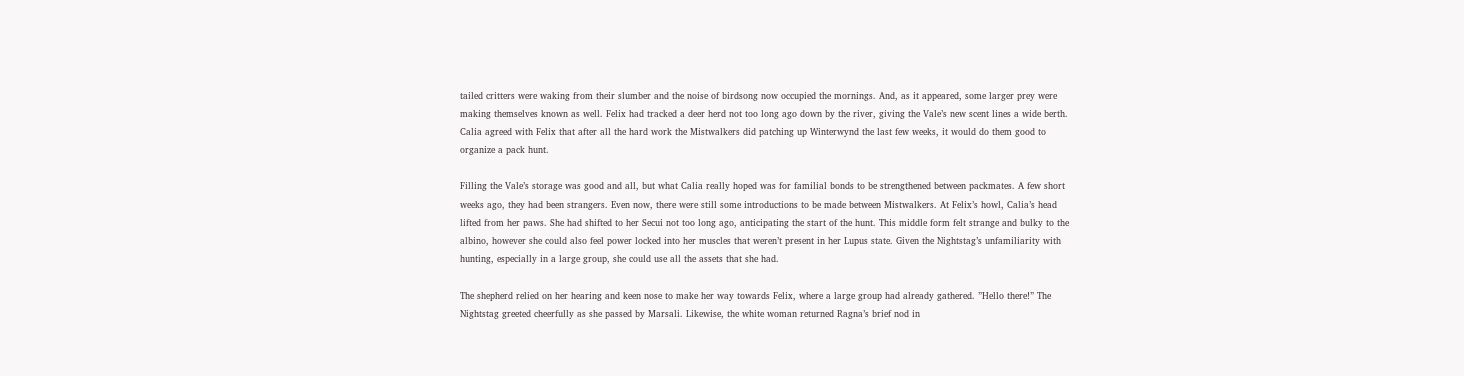tailed critters were waking from their slumber and the noise of birdsong now occupied the mornings. And, as it appeared, some larger prey were making themselves known as well. Felix had tracked a deer herd not too long ago down by the river, giving the Vale’s new scent lines a wide berth. Calia agreed with Felix that after all the hard work the Mistwalkers did patching up Winterwynd the last few weeks, it would do them good to organize a pack hunt.

Filling the Vale’s storage was good and all, but what Calia really hoped was for familial bonds to be strengthened between packmates. A few short weeks ago, they had been strangers. Even now, there were still some introductions to be made between Mistwalkers. At Felix’s howl, Calia’s head lifted from her paws. She had shifted to her Secui not too long ago, anticipating the start of the hunt. This middle form felt strange and bulky to the albino, however she could also feel power locked into her muscles that weren’t present in her Lupus state. Given the Nightstag’s unfamiliarity with hunting, especially in a large group, she could use all the assets that she had.

The shepherd relied on her hearing and keen nose to make her way towards Felix, where a large group had already gathered. ”Hello there!” The Nightstag greeted cheerfully as she passed by Marsali. Likewise, the white woman returned Ragna’s brief nod in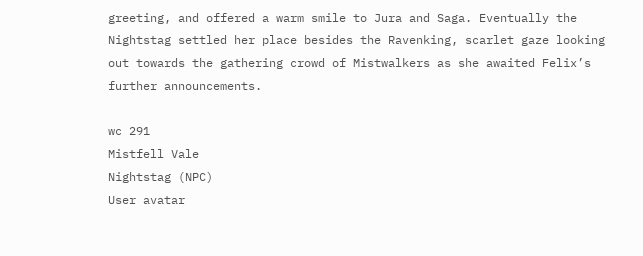greeting, and offered a warm smile to Jura and Saga. Eventually the Nightstag settled her place besides the Ravenking, scarlet gaze looking out towards the gathering crowd of Mistwalkers as she awaited Felix’s further announcements.

wc 291
Mistfell Vale
Nightstag (NPC)
User avatar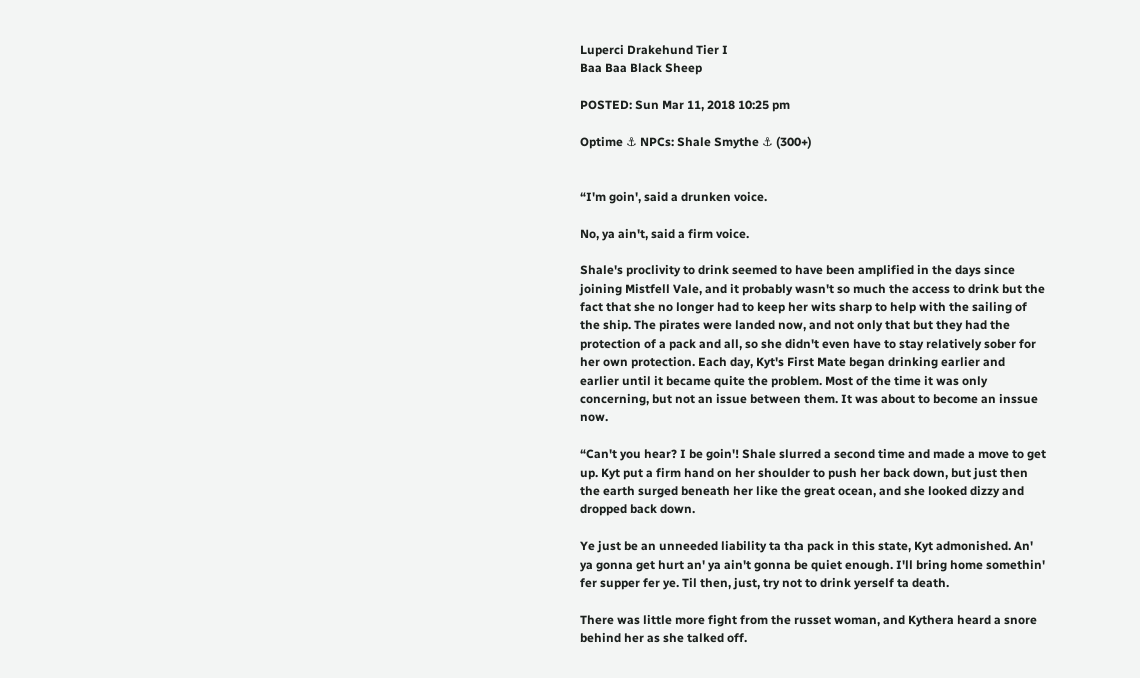Luperci Drakehund Tier I
Baa Baa Black Sheep

POSTED: Sun Mar 11, 2018 10:25 pm

Optime ⚓ NPCs: Shale Smythe ⚓ (300+)


“I'm goin', said a drunken voice.

No, ya ain't, said a firm voice.

Shale's proclivity to drink seemed to have been amplified in the days since joining Mistfell Vale, and it probably wasn't so much the access to drink but the fact that she no longer had to keep her wits sharp to help with the sailing of the ship. The pirates were landed now, and not only that but they had the protection of a pack and all, so she didn't even have to stay relatively sober for her own protection. Each day, Kyt's First Mate began drinking earlier and earlier until it became quite the problem. Most of the time it was only concerning, but not an issue between them. It was about to become an inssue now.

“Can't you hear? I be goin'! Shale slurred a second time and made a move to get up. Kyt put a firm hand on her shoulder to push her back down, but just then the earth surged beneath her like the great ocean, and she looked dizzy and dropped back down.

Ye just be an unneeded liability ta tha pack in this state, Kyt admonished. An' ya gonna get hurt an' ya ain't gonna be quiet enough. I'll bring home somethin' fer supper fer ye. Til then, just, try not to drink yerself ta death.

There was little more fight from the russet woman, and Kythera heard a snore behind her as she talked off.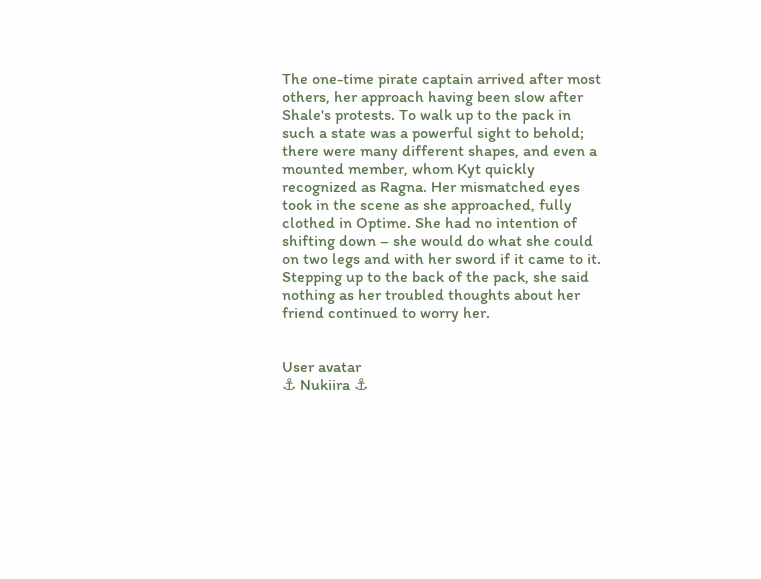The one-time pirate captain arrived after most others, her approach having been slow after Shale's protests. To walk up to the pack in such a state was a powerful sight to behold; there were many different shapes, and even a mounted member, whom Kyt quickly recognized as Ragna. Her mismatched eyes took in the scene as she approached, fully clothed in Optime. She had no intention of shifting down – she would do what she could on two legs and with her sword if it came to it. Stepping up to the back of the pack, she said nothing as her troubled thoughts about her friend continued to worry her.


User avatar
⚓ Nukiira ⚓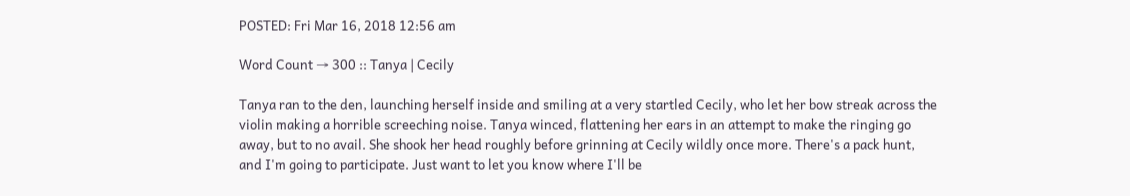POSTED: Fri Mar 16, 2018 12:56 am

Word Count → 300 :: Tanya | Cecily

Tanya ran to the den, launching herself inside and smiling at a very startled Cecily, who let her bow streak across the violin making a horrible screeching noise. Tanya winced, flattening her ears in an attempt to make the ringing go away, but to no avail. She shook her head roughly before grinning at Cecily wildly once more. There's a pack hunt, and I'm going to participate. Just want to let you know where I'll be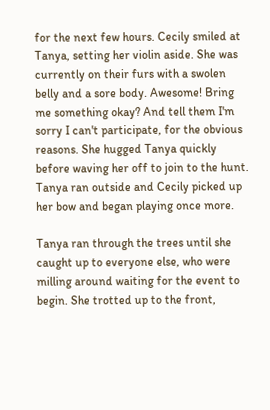for the next few hours. Cecily smiled at Tanya, setting her violin aside. She was currently on their furs with a swolen belly and a sore body. Awesome! Bring me something okay? And tell them I'm sorry I can't participate, for the obvious reasons. She hugged Tanya quickly before waving her off to join to the hunt. Tanya ran outside and Cecily picked up her bow and began playing once more.

Tanya ran through the trees until she caught up to everyone else, who were milling around waiting for the event to begin. She trotted up to the front,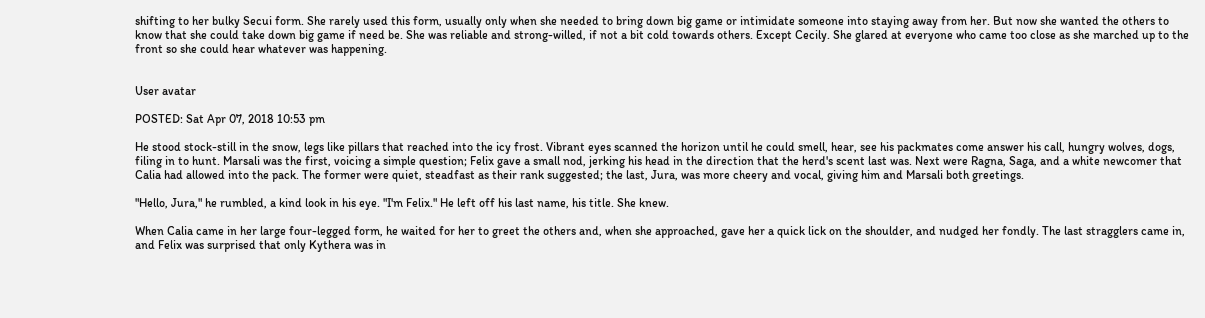shifting to her bulky Secui form. She rarely used this form, usually only when she needed to bring down big game or intimidate someone into staying away from her. But now she wanted the others to know that she could take down big game if need be. She was reliable and strong-willed, if not a bit cold towards others. Except Cecily. She glared at everyone who came too close as she marched up to the front so she could hear whatever was happening.


User avatar

POSTED: Sat Apr 07, 2018 10:53 pm

He stood stock-still in the snow, legs like pillars that reached into the icy frost. Vibrant eyes scanned the horizon until he could smell, hear, see his packmates come answer his call, hungry wolves, dogs, filing in to hunt. Marsali was the first, voicing a simple question; Felix gave a small nod, jerking his head in the direction that the herd's scent last was. Next were Ragna, Saga, and a white newcomer that Calia had allowed into the pack. The former were quiet, steadfast as their rank suggested; the last, Jura, was more cheery and vocal, giving him and Marsali both greetings.

"Hello, Jura," he rumbled, a kind look in his eye. "I'm Felix." He left off his last name, his title. She knew.

When Calia came in her large four-legged form, he waited for her to greet the others and, when she approached, gave her a quick lick on the shoulder, and nudged her fondly. The last stragglers came in, and Felix was surprised that only Kythera was in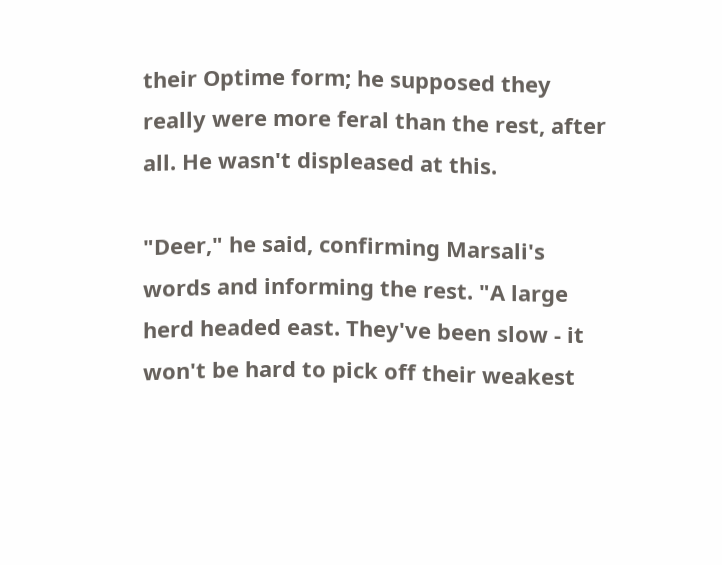their Optime form; he supposed they really were more feral than the rest, after all. He wasn't displeased at this.

"Deer," he said, confirming Marsali's words and informing the rest. "A large herd headed east. They've been slow - it won't be hard to pick off their weakest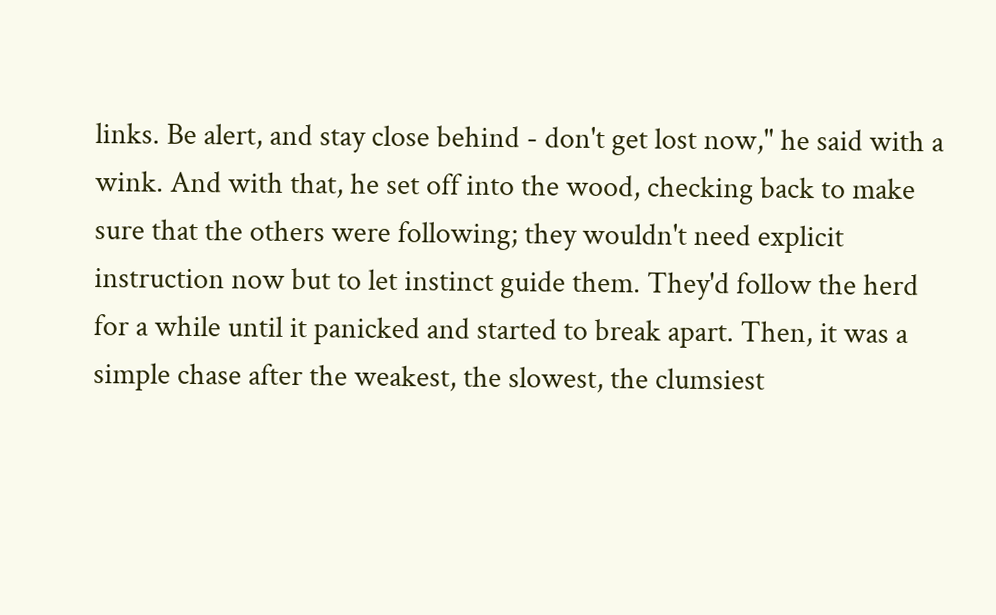links. Be alert, and stay close behind - don't get lost now," he said with a wink. And with that, he set off into the wood, checking back to make sure that the others were following; they wouldn't need explicit instruction now but to let instinct guide them. They'd follow the herd for a while until it panicked and started to break apart. Then, it was a simple chase after the weakest, the slowest, the clumsiest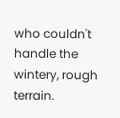who couldn't handle the wintery, rough terrain.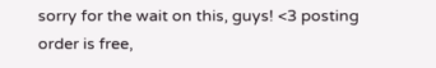sorry for the wait on this, guys! <3 posting order is free,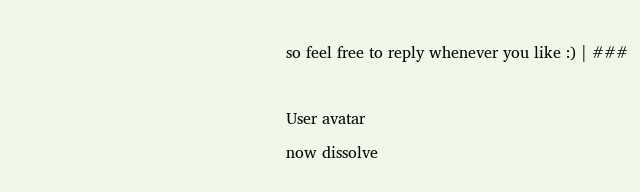so feel free to reply whenever you like :) | ###

User avatar
now dissolve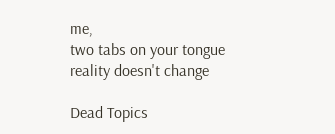me,
two tabs on your tongue
reality doesn't change

Dead Topics